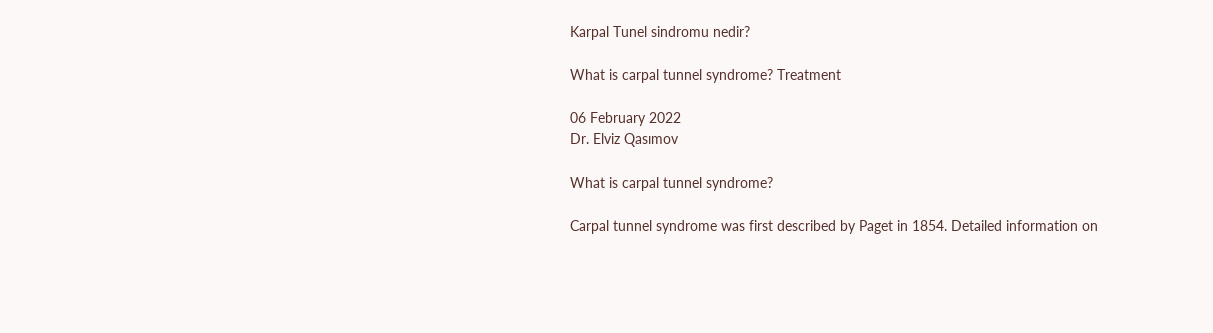Karpal Tunel sindromu nedir?

What is carpal tunnel syndrome? Treatment

06 February 2022
Dr. Elviz Qasımov

What is carpal tunnel syndrome?

Carpal tunnel syndrome was first described by Paget in 1854. Detailed information on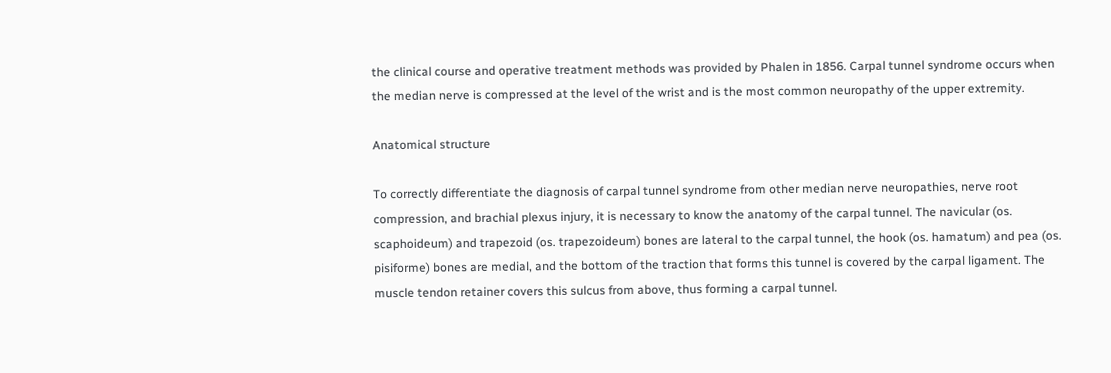the clinical course and operative treatment methods was provided by Phalen in 1856. Carpal tunnel syndrome occurs when the median nerve is compressed at the level of the wrist and is the most common neuropathy of the upper extremity.

Anatomical structure

To correctly differentiate the diagnosis of carpal tunnel syndrome from other median nerve neuropathies, nerve root compression, and brachial plexus injury, it is necessary to know the anatomy of the carpal tunnel. The navicular (os. scaphoideum) and trapezoid (os. trapezoideum) bones are lateral to the carpal tunnel, the hook (os. hamatum) and pea (os. pisiforme) bones are medial, and the bottom of the traction that forms this tunnel is covered by the carpal ligament. The muscle tendon retainer covers this sulcus from above, thus forming a carpal tunnel.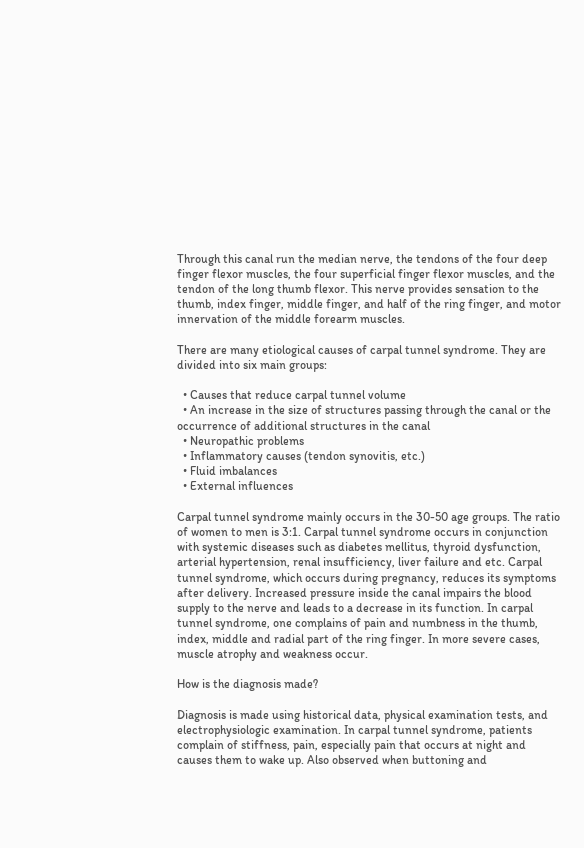Through this canal run the median nerve, the tendons of the four deep finger flexor muscles, the four superficial finger flexor muscles, and the tendon of the long thumb flexor. This nerve provides sensation to the thumb, index finger, middle finger, and half of the ring finger, and motor innervation of the middle forearm muscles.

There are many etiological causes of carpal tunnel syndrome. They are divided into six main groups:

  • Causes that reduce carpal tunnel volume
  • An increase in the size of structures passing through the canal or the occurrence of additional structures in the canal
  • Neuropathic problems
  • Inflammatory causes (tendon synovitis, etc.)
  • Fluid imbalances
  • External influences

Carpal tunnel syndrome mainly occurs in the 30-50 age groups. The ratio of women to men is 3:1. Carpal tunnel syndrome occurs in conjunction with systemic diseases such as diabetes mellitus, thyroid dysfunction, arterial hypertension, renal insufficiency, liver failure and etc. Carpal tunnel syndrome, which occurs during pregnancy, reduces its symptoms after delivery. Increased pressure inside the canal impairs the blood supply to the nerve and leads to a decrease in its function. In carpal tunnel syndrome, one complains of pain and numbness in the thumb, index, middle and radial part of the ring finger. In more severe cases, muscle atrophy and weakness occur.

How is the diagnosis made?

Diagnosis is made using historical data, physical examination tests, and electrophysiologic examination. In carpal tunnel syndrome, patients complain of stiffness, pain, especially pain that occurs at night and causes them to wake up. Also observed when buttoning and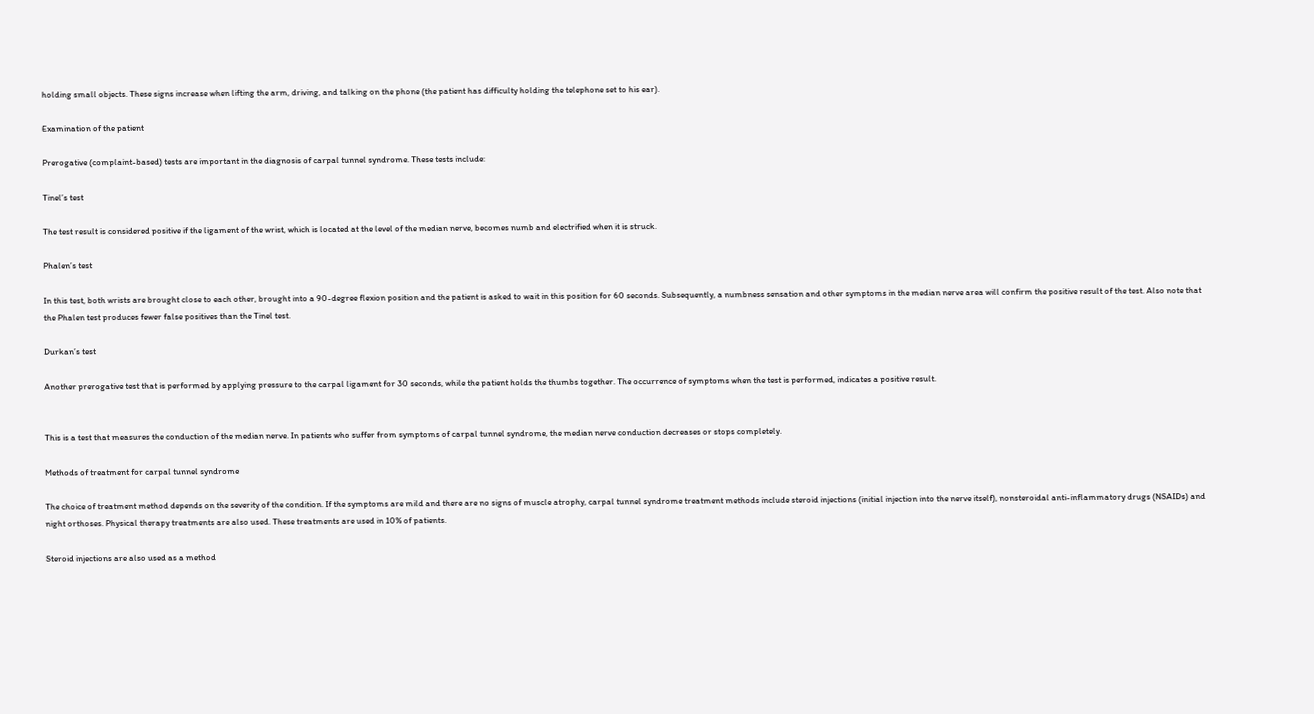holding small objects. These signs increase when lifting the arm, driving, and talking on the phone (the patient has difficulty holding the telephone set to his ear).

Examination of the patient

Prerogative (complaint-based) tests are important in the diagnosis of carpal tunnel syndrome. These tests include:

Tinel’s test

The test result is considered positive if the ligament of the wrist, which is located at the level of the median nerve, becomes numb and electrified when it is struck.

Phalen’s test

In this test, both wrists are brought close to each other, brought into a 90-degree flexion position and the patient is asked to wait in this position for 60 seconds. Subsequently, a numbness sensation and other symptoms in the median nerve area will confirm the positive result of the test. Also note that the Phalen test produces fewer false positives than the Tinel test.

Durkan’s test

Another prerogative test that is performed by applying pressure to the carpal ligament for 30 seconds, while the patient holds the thumbs together. The occurrence of symptoms when the test is performed, indicates a positive result.


This is a test that measures the conduction of the median nerve. In patients who suffer from symptoms of carpal tunnel syndrome, the median nerve conduction decreases or stops completely.

Methods of treatment for carpal tunnel syndrome

The choice of treatment method depends on the severity of the condition. If the symptoms are mild and there are no signs of muscle atrophy, carpal tunnel syndrome treatment methods include steroid injections (initial injection into the nerve itself), nonsteroidal anti-inflammatory drugs (NSAIDs) and night orthoses. Physical therapy treatments are also used. These treatments are used in 10% of patients.

Steroid injections are also used as a method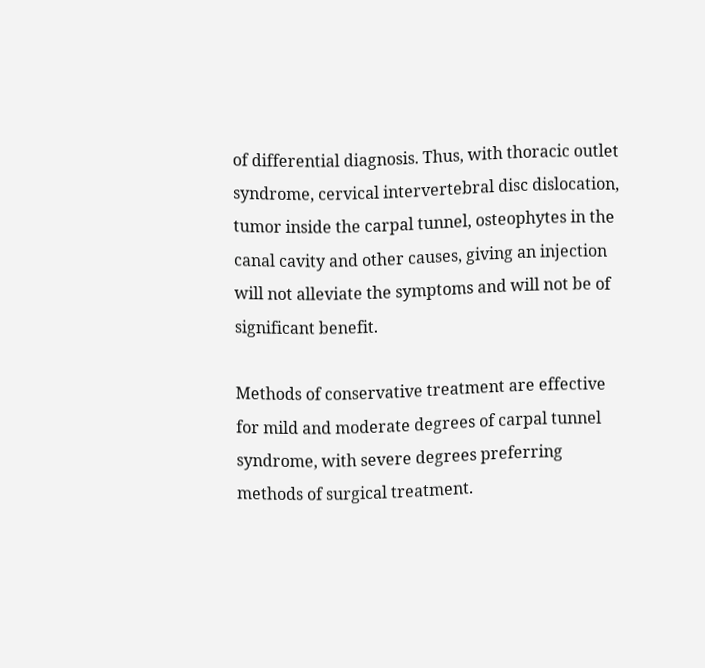of differential diagnosis. Thus, with thoracic outlet syndrome, cervical intervertebral disc dislocation, tumor inside the carpal tunnel, osteophytes in the canal cavity and other causes, giving an injection will not alleviate the symptoms and will not be of significant benefit.

Methods of conservative treatment are effective for mild and moderate degrees of carpal tunnel syndrome, with severe degrees preferring methods of surgical treatment.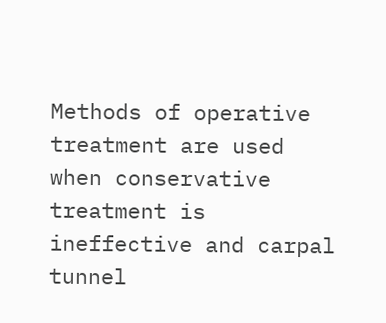Methods of operative treatment are used when conservative treatment is ineffective and carpal tunnel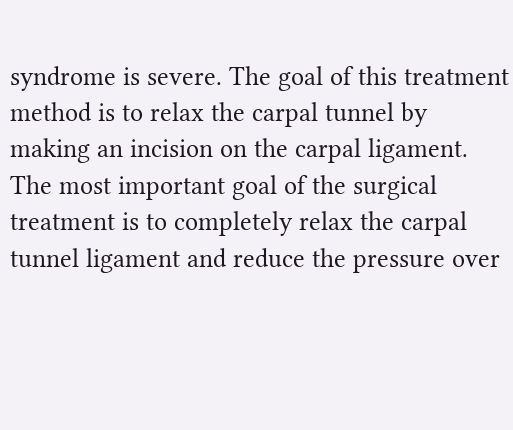syndrome is severe. The goal of this treatment method is to relax the carpal tunnel by making an incision on the carpal ligament. The most important goal of the surgical treatment is to completely relax the carpal tunnel ligament and reduce the pressure over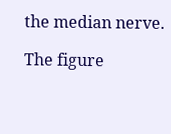the median nerve.

The figure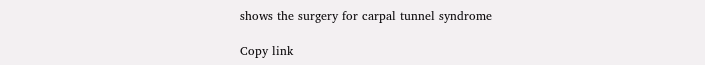shows the surgery for carpal tunnel syndrome

Copy link